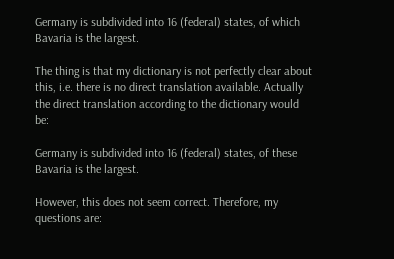Germany is subdivided into 16 (federal) states, of which Bavaria is the largest.

The thing is that my dictionary is not perfectly clear about this, i.e. there is no direct translation available. Actually the direct translation according to the dictionary would be:

Germany is subdivided into 16 (federal) states, of these Bavaria is the largest.

However, this does not seem correct. Therefore, my questions are: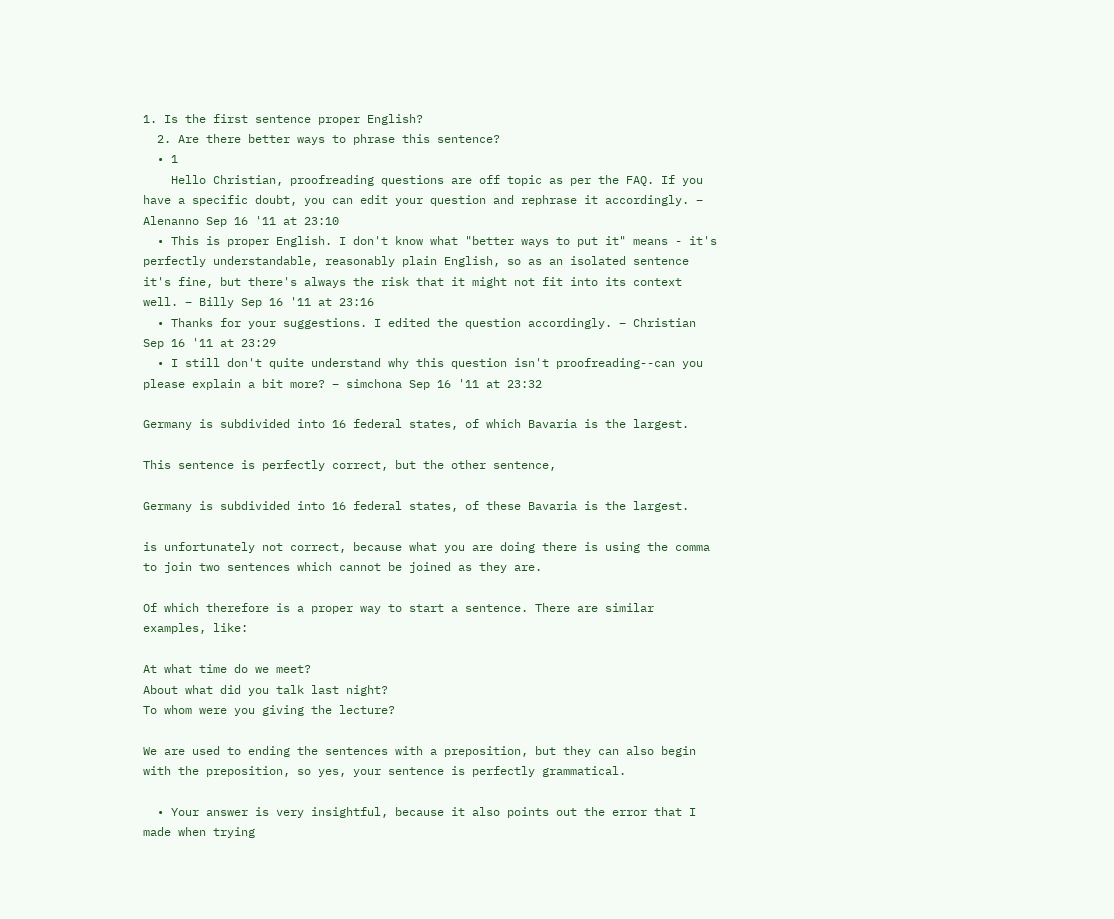1. Is the first sentence proper English?
  2. Are there better ways to phrase this sentence?
  • 1
    Hello Christian, proofreading questions are off topic as per the FAQ. If you have a specific doubt, you can edit your question and rephrase it accordingly. – Alenanno Sep 16 '11 at 23:10
  • This is proper English. I don't know what "better ways to put it" means - it's perfectly understandable, reasonably plain English, so as an isolated sentence it's fine, but there's always the risk that it might not fit into its context well. – Billy Sep 16 '11 at 23:16
  • Thanks for your suggestions. I edited the question accordingly. – Christian Sep 16 '11 at 23:29
  • I still don't quite understand why this question isn't proofreading--can you please explain a bit more? – simchona Sep 16 '11 at 23:32

Germany is subdivided into 16 federal states, of which Bavaria is the largest.

This sentence is perfectly correct, but the other sentence,

Germany is subdivided into 16 federal states, of these Bavaria is the largest.

is unfortunately not correct, because what you are doing there is using the comma to join two sentences which cannot be joined as they are.

Of which therefore is a proper way to start a sentence. There are similar examples, like:

At what time do we meet?
About what did you talk last night?
To whom were you giving the lecture?

We are used to ending the sentences with a preposition, but they can also begin with the preposition, so yes, your sentence is perfectly grammatical.

  • Your answer is very insightful, because it also points out the error that I made when trying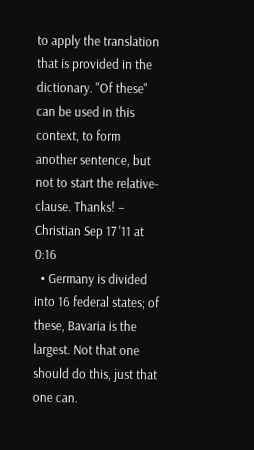to apply the translation that is provided in the dictionary. "Of these" can be used in this context, to form another sentence, but not to start the relative-clause. Thanks! – Christian Sep 17 '11 at 0:16
  • Germany is divided into 16 federal states; of these, Bavaria is the largest. Not that one should do this, just that one can.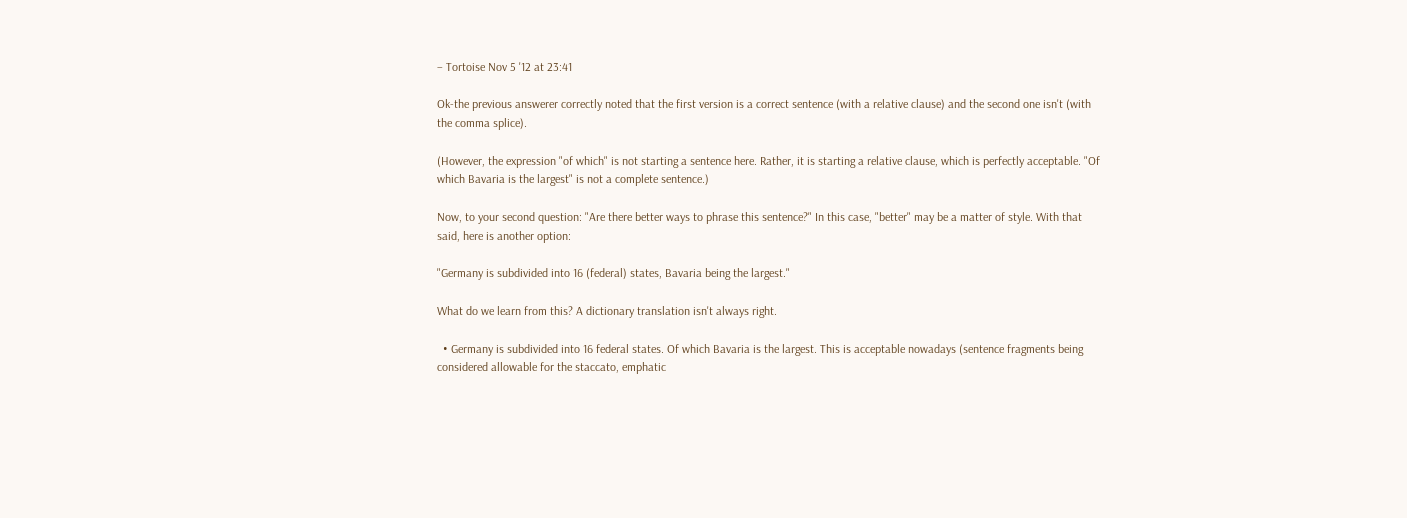– Tortoise Nov 5 '12 at 23:41

Ok-the previous answerer correctly noted that the first version is a correct sentence (with a relative clause) and the second one isn't (with the comma splice).

(However, the expression "of which" is not starting a sentence here. Rather, it is starting a relative clause, which is perfectly acceptable. "Of which Bavaria is the largest" is not a complete sentence.)

Now, to your second question: "Are there better ways to phrase this sentence?" In this case, "better" may be a matter of style. With that said, here is another option:

"Germany is subdivided into 16 (federal) states, Bavaria being the largest."

What do we learn from this? A dictionary translation isn't always right.

  • Germany is subdivided into 16 federal states. Of which Bavaria is the largest. This is acceptable nowadays (sentence fragments being considered allowable for the staccato, emphatic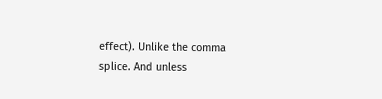effect). Unlike the comma splice. And unless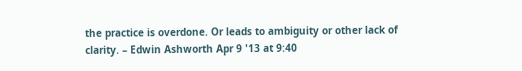the practice is overdone. Or leads to ambiguity or other lack of clarity. – Edwin Ashworth Apr 9 '13 at 9:40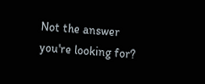Not the answer you're looking for?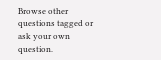Browse other questions tagged or ask your own question.